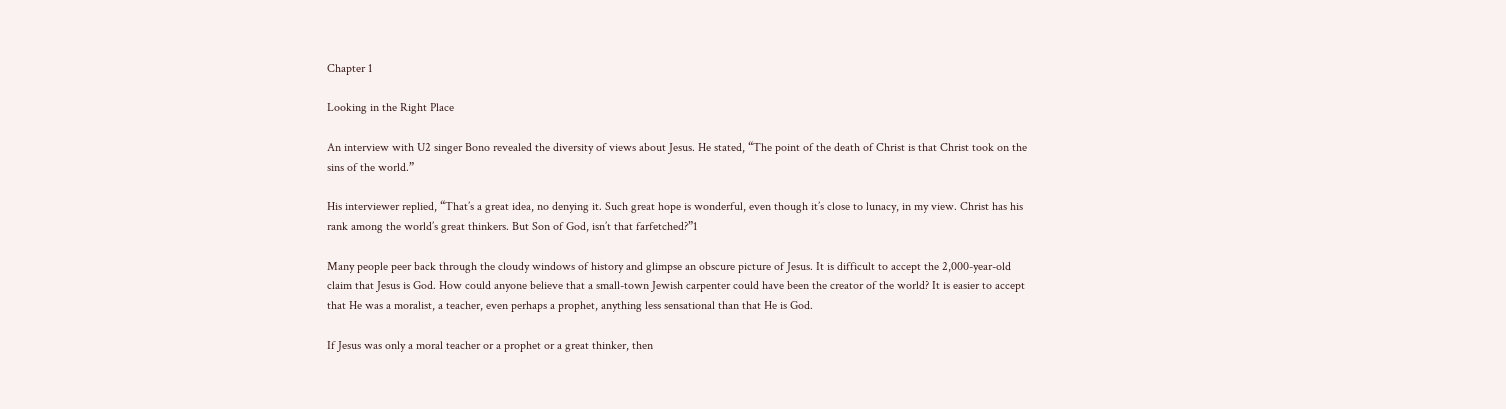Chapter 1

Looking in the Right Place

An interview with U2 singer Bono revealed the diversity of views about Jesus. He stated, “The point of the death of Christ is that Christ took on the sins of the world.”

His interviewer replied, “That’s a great idea, no denying it. Such great hope is wonderful, even though it’s close to lunacy, in my view. Christ has his rank among the world’s great thinkers. But Son of God, isn’t that farfetched?”1

Many people peer back through the cloudy windows of history and glimpse an obscure picture of Jesus. It is difficult to accept the 2,000-year-old claim that Jesus is God. How could anyone believe that a small-town Jewish carpenter could have been the creator of the world? It is easier to accept that He was a moralist, a teacher, even perhaps a prophet, anything less sensational than that He is God.

If Jesus was only a moral teacher or a prophet or a great thinker, then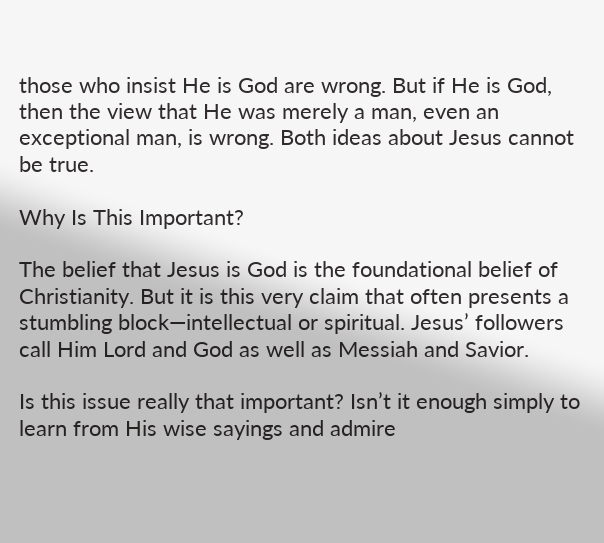those who insist He is God are wrong. But if He is God, then the view that He was merely a man, even an exceptional man, is wrong. Both ideas about Jesus cannot be true.

Why Is This Important?

The belief that Jesus is God is the foundational belief of Christianity. But it is this very claim that often presents a stumbling block—intellectual or spiritual. Jesus’ followers call Him Lord and God as well as Messiah and Savior.

Is this issue really that important? Isn’t it enough simply to learn from His wise sayings and admire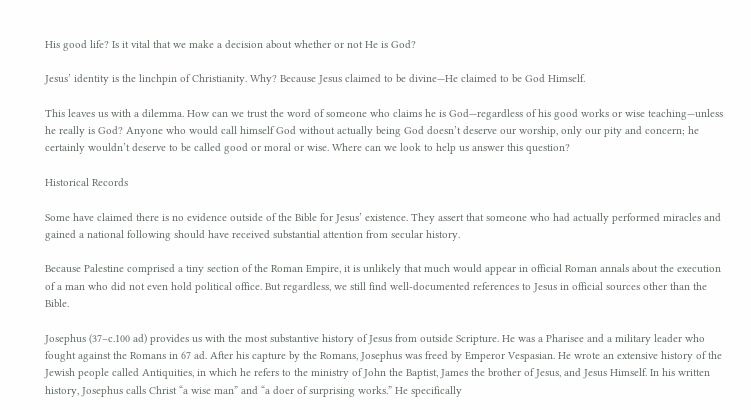His good life? Is it vital that we make a decision about whether or not He is God?

Jesus’ identity is the linchpin of Christianity. Why? Because Jesus claimed to be divine—He claimed to be God Himself.

This leaves us with a dilemma. How can we trust the word of someone who claims he is God—regardless of his good works or wise teaching—unless he really is God? Anyone who would call himself God without actually being God doesn’t deserve our worship, only our pity and concern; he certainly wouldn’t deserve to be called good or moral or wise. Where can we look to help us answer this question?

Historical Records

Some have claimed there is no evidence outside of the Bible for Jesus’ existence. They assert that someone who had actually performed miracles and gained a national following should have received substantial attention from secular history.

Because Palestine comprised a tiny section of the Roman Empire, it is unlikely that much would appear in official Roman annals about the execution of a man who did not even hold political office. But regardless, we still find well-documented references to Jesus in official sources other than the Bible.

Josephus (37–c.100 ad) provides us with the most substantive history of Jesus from outside Scripture. He was a Pharisee and a military leader who fought against the Romans in 67 ad. After his capture by the Romans, Josephus was freed by Emperor Vespasian. He wrote an extensive history of the Jewish people called Antiquities, in which he refers to the ministry of John the Baptist, James the brother of Jesus, and Jesus Himself. In his written history, Josephus calls Christ “a wise man” and “a doer of surprising works.” He specifically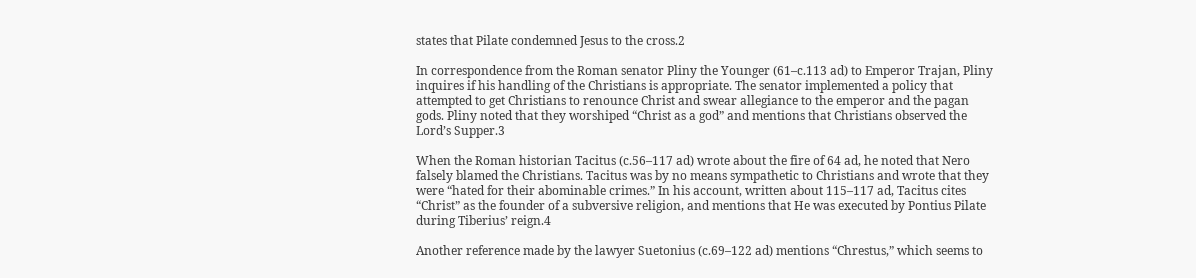states that Pilate condemned Jesus to the cross.2

In correspondence from the Roman senator Pliny the Younger (61–c.113 ad) to Emperor Trajan, Pliny inquires if his handling of the Christians is appropriate. The senator implemented a policy that attempted to get Christians to renounce Christ and swear allegiance to the emperor and the pagan gods. Pliny noted that they worshiped “Christ as a god” and mentions that Christians observed the Lord’s Supper.3

When the Roman historian Tacitus (c.56–117 ad) wrote about the fire of 64 ad, he noted that Nero falsely blamed the Christians. Tacitus was by no means sympathetic to Christians and wrote that they were “hated for their abominable crimes.” In his account, written about 115–117 ad, Tacitus cites “Christ” as the founder of a subversive religion, and mentions that He was executed by Pontius Pilate during Tiberius’ reign.4

Another reference made by the lawyer Suetonius (c.69–122 ad) mentions “Chrestus,” which seems to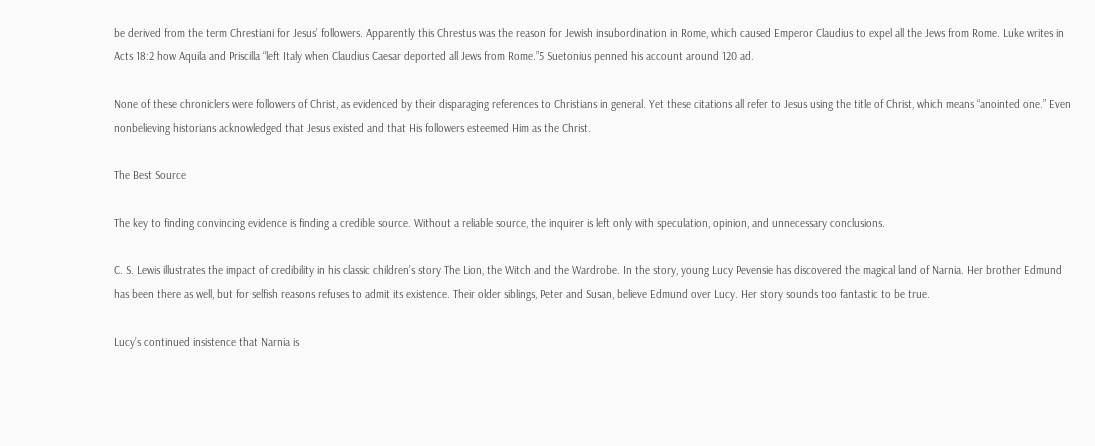be derived from the term Chrestiani for Jesus’ followers. Apparently this Chrestus was the reason for Jewish insubordination in Rome, which caused Emperor Claudius to expel all the Jews from Rome. Luke writes in Acts 18:2 how Aquila and Priscilla “left Italy when Claudius Caesar deported all Jews from Rome.”5 Suetonius penned his account around 120 ad.

None of these chroniclers were followers of Christ, as evidenced by their disparaging references to Christians in general. Yet these citations all refer to Jesus using the title of Christ, which means “anointed one.” Even nonbelieving historians acknowledged that Jesus existed and that His followers esteemed Him as the Christ.

The Best Source

The key to finding convincing evidence is finding a credible source. Without a reliable source, the inquirer is left only with speculation, opinion, and unnecessary conclusions.

C. S. Lewis illustrates the impact of credibility in his classic children’s story The Lion, the Witch and the Wardrobe. In the story, young Lucy Pevensie has discovered the magical land of Narnia. Her brother Edmund has been there as well, but for selfish reasons refuses to admit its existence. Their older siblings, Peter and Susan, believe Edmund over Lucy. Her story sounds too fantastic to be true.

Lucy’s continued insistence that Narnia is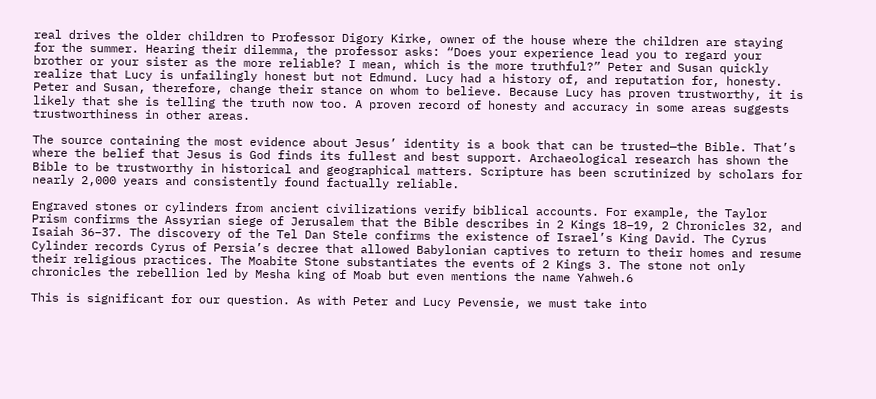real drives the older children to Professor Digory Kirke, owner of the house where the children are staying for the summer. Hearing their dilemma, the professor asks: “Does your experience lead you to regard your brother or your sister as the more reliable? I mean, which is the more truthful?” Peter and Susan quickly realize that Lucy is unfailingly honest but not Edmund. Lucy had a history of, and reputation for, honesty. Peter and Susan, therefore, change their stance on whom to believe. Because Lucy has proven trustworthy, it is likely that she is telling the truth now too. A proven record of honesty and accuracy in some areas suggests trustworthiness in other areas.

The source containing the most evidence about Jesus’ identity is a book that can be trusted—the Bible. That’s where the belief that Jesus is God finds its fullest and best support. Archaeological research has shown the Bible to be trustworthy in historical and geographical matters. Scripture has been scrutinized by scholars for nearly 2,000 years and consistently found factually reliable.

Engraved stones or cylinders from ancient civilizations verify biblical accounts. For example, the Taylor Prism confirms the Assyrian siege of Jerusalem that the Bible describes in 2 Kings 18–19, 2 Chronicles 32, and Isaiah 36–37. The discovery of the Tel Dan Stele confirms the existence of Israel’s King David. The Cyrus Cylinder records Cyrus of Persia’s decree that allowed Babylonian captives to return to their homes and resume their religious practices. The Moabite Stone substantiates the events of 2 Kings 3. The stone not only chronicles the rebellion led by Mesha king of Moab but even mentions the name Yahweh.6

This is significant for our question. As with Peter and Lucy Pevensie, we must take into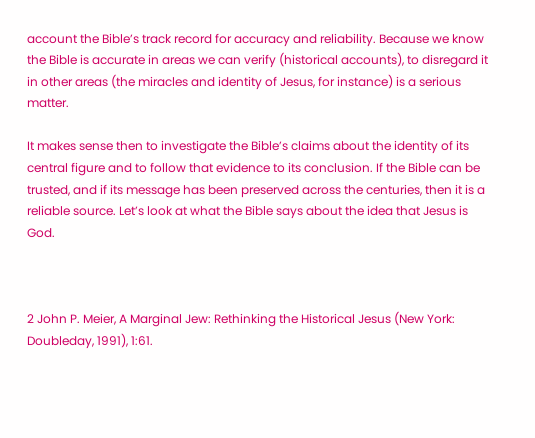account the Bible’s track record for accuracy and reliability. Because we know the Bible is accurate in areas we can verify (historical accounts), to disregard it in other areas (the miracles and identity of Jesus, for instance) is a serious matter.

It makes sense then to investigate the Bible’s claims about the identity of its central figure and to follow that evidence to its conclusion. If the Bible can be trusted, and if its message has been preserved across the centuries, then it is a reliable source. Let’s look at what the Bible says about the idea that Jesus is God.



2 John P. Meier, A Marginal Jew: Rethinking the Historical Jesus (New York: Doubleday, 1991), 1:61.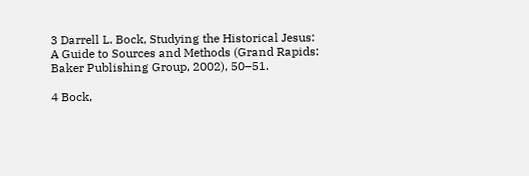3 Darrell L. Bock, Studying the Historical Jesus: A Guide to Sources and Methods (Grand Rapids: Baker Publishing Group, 2002), 50–51.

4 Bock,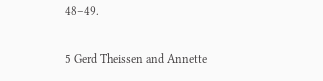48–49.

5 Gerd Theissen and Annette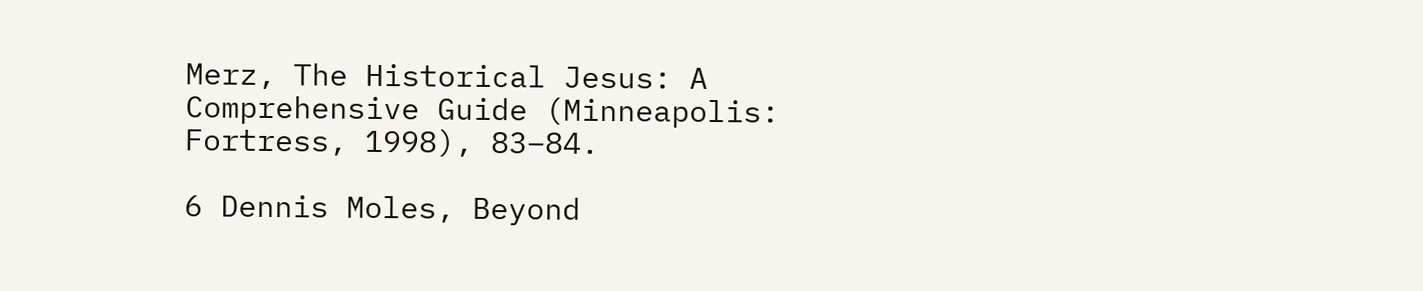Merz, The Historical Jesus: A Comprehensive Guide (Minneapolis: Fortress, 1998), 83–84.

6 Dennis Moles, Beyond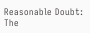Reasonable Doubt: The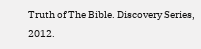Truth of The Bible. Discovery Series, 2012.